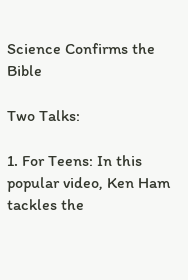Science Confirms the Bible

Two Talks:

1. For Teens: In this popular video, Ken Ham tackles the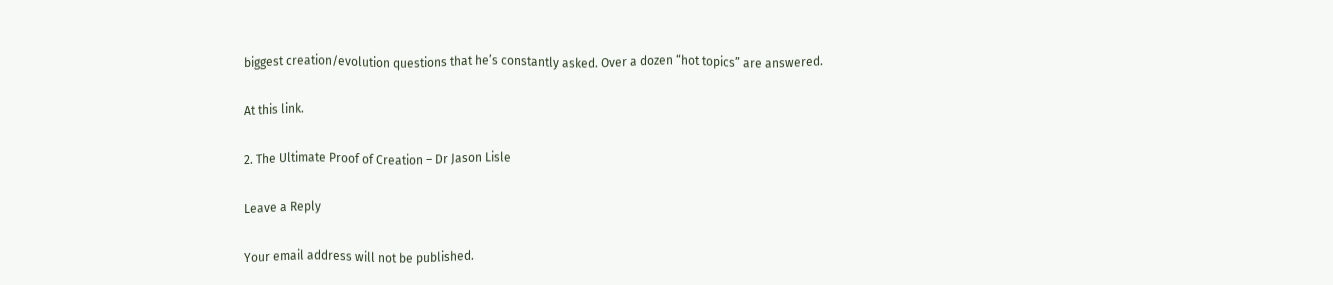biggest creation/evolution questions that he’s constantly asked. Over a dozen “hot topics” are answered.

At this link.

2. The Ultimate Proof of Creation – Dr Jason Lisle

Leave a Reply

Your email address will not be published.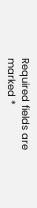Required fields are marked *